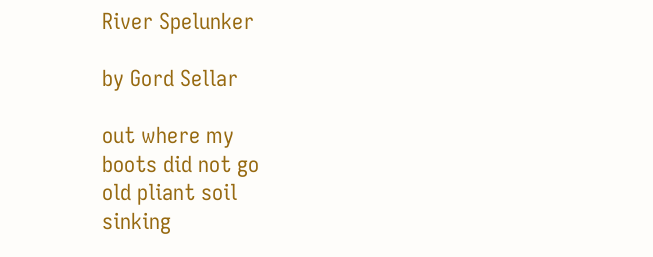River Spelunker

by Gord Sellar

out where my
boots did not go
old pliant soil
sinking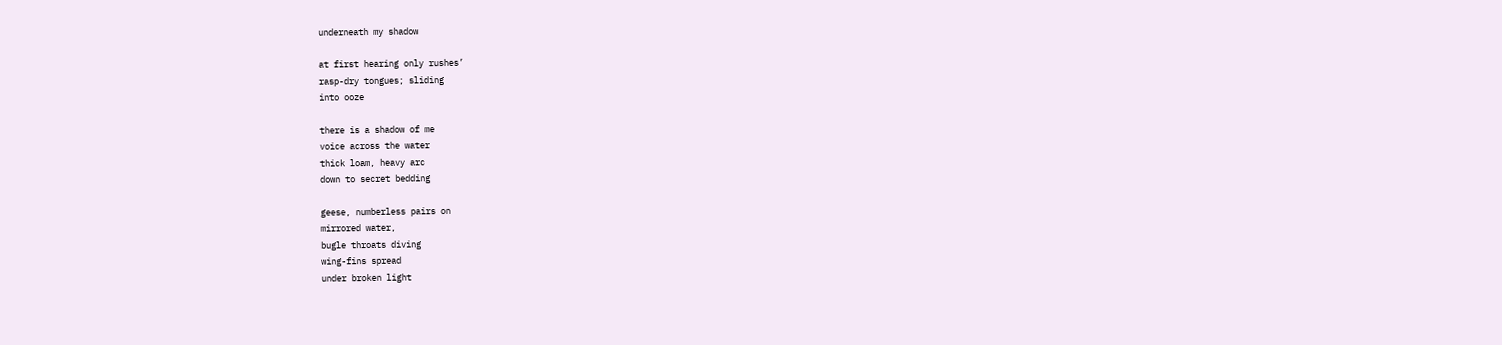underneath my shadow

at first hearing only rushes’
rasp-dry tongues; sliding
into ooze

there is a shadow of me
voice across the water
thick loam, heavy arc
down to secret bedding

geese, numberless pairs on
mirrored water,
bugle throats diving
wing-fins spread
under broken light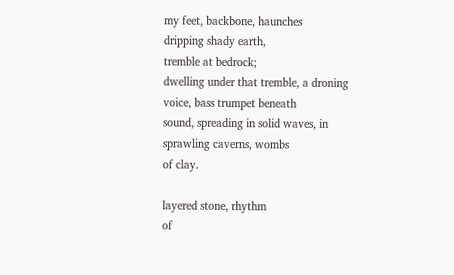my feet, backbone, haunches
dripping shady earth,
tremble at bedrock;
dwelling under that tremble, a droning
voice, bass trumpet beneath
sound, spreading in solid waves, in
sprawling caverns, wombs
of clay.

layered stone, rhythm
of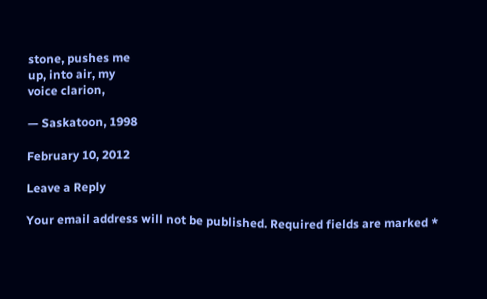stone, pushes me
up, into air, my
voice clarion,

— Saskatoon, 1998

February 10, 2012

Leave a Reply

Your email address will not be published. Required fields are marked *